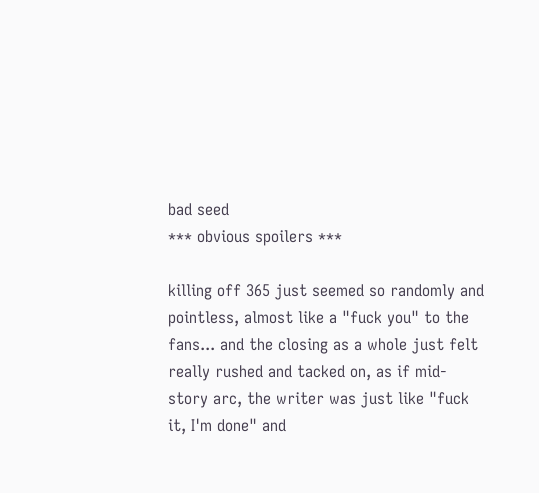bad seed
*** obvious spoilers ***

killing off 365 just seemed so randomly and pointless, almost like a "fuck you" to the fans... and the closing as a whole just felt really rushed and tacked on, as if mid-story arc, the writer was just like "fuck it, I'm done" and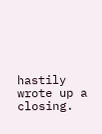hastily wrote up a closing.